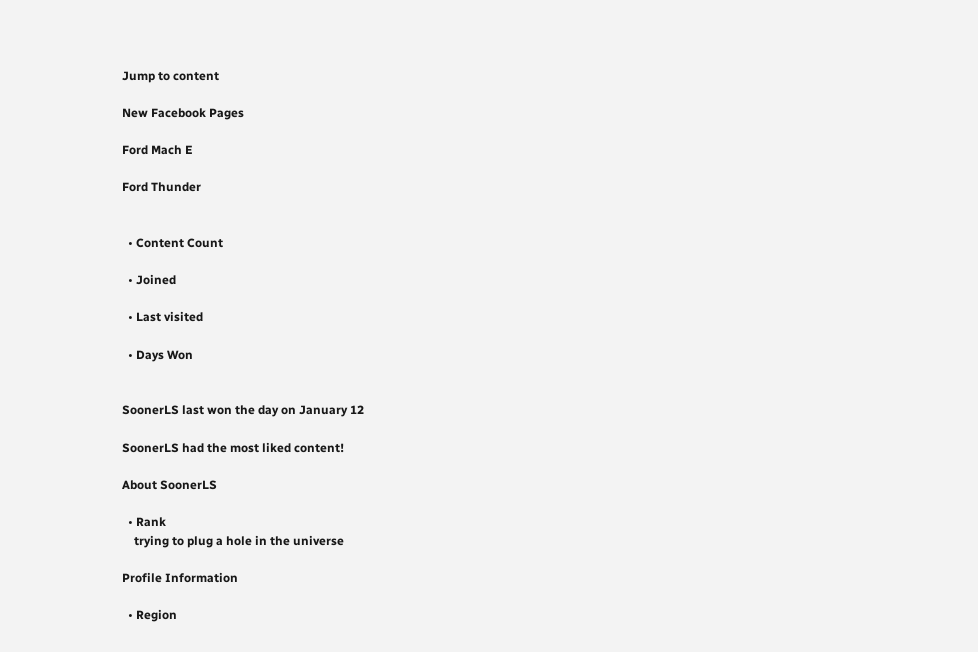Jump to content

New Facebook Pages

Ford Mach E

Ford Thunder


  • Content Count

  • Joined

  • Last visited

  • Days Won


SoonerLS last won the day on January 12

SoonerLS had the most liked content!

About SoonerLS

  • Rank
    trying to plug a hole in the universe

Profile Information

  • Region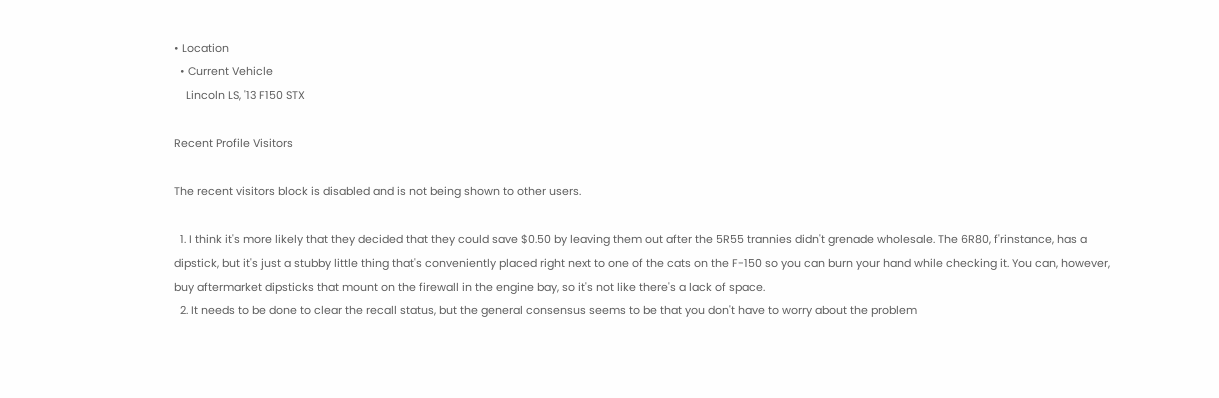• Location
  • Current Vehicle
    Lincoln LS, '13 F150 STX

Recent Profile Visitors

The recent visitors block is disabled and is not being shown to other users.

  1. I think it's more likely that they decided that they could save $0.50 by leaving them out after the 5R55 trannies didn't grenade wholesale. The 6R80, f'rinstance, has a dipstick, but it's just a stubby little thing that's conveniently placed right next to one of the cats on the F-150 so you can burn your hand while checking it. You can, however, buy aftermarket dipsticks that mount on the firewall in the engine bay, so it's not like there's a lack of space.
  2. It needs to be done to clear the recall status, but the general consensus seems to be that you don't have to worry about the problem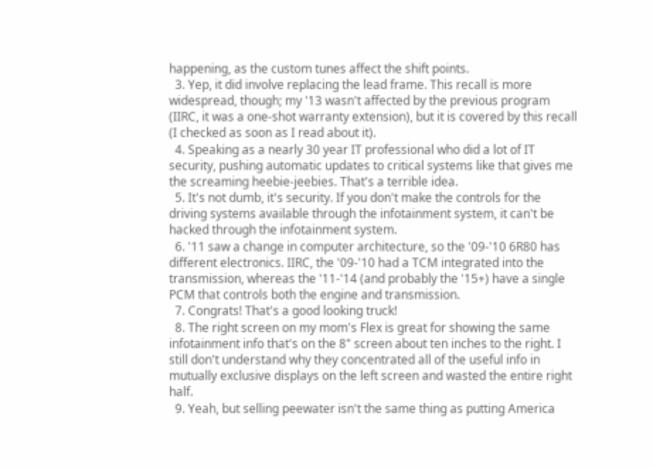happening, as the custom tunes affect the shift points.
  3. Yep, it did involve replacing the lead frame. This recall is more widespread, though; my '13 wasn't affected by the previous program (IIRC, it was a one-shot warranty extension), but it is covered by this recall (I checked as soon as I read about it).
  4. Speaking as a nearly 30 year IT professional who did a lot of IT security, pushing automatic updates to critical systems like that gives me the screaming heebie-jeebies. That's a terrible idea.
  5. It's not dumb, it's security. If you don't make the controls for the driving systems available through the infotainment system, it can't be hacked through the infotainment system.
  6. '11 saw a change in computer architecture, so the '09-'10 6R80 has different electronics. IIRC, the '09-'10 had a TCM integrated into the transmission, whereas the '11-'14 (and probably the '15+) have a single PCM that controls both the engine and transmission.
  7. Congrats! That's a good looking truck!
  8. The right screen on my mom's Flex is great for showing the same infotainment info that's on the 8" screen about ten inches to the right. I still don't understand why they concentrated all of the useful info in mutually exclusive displays on the left screen and wasted the entire right half.
  9. Yeah, but selling peewater isn't the same thing as putting America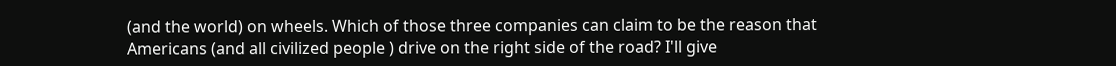(and the world) on wheels. Which of those three companies can claim to be the reason that Americans (and all civilized people ) drive on the right side of the road? I'll give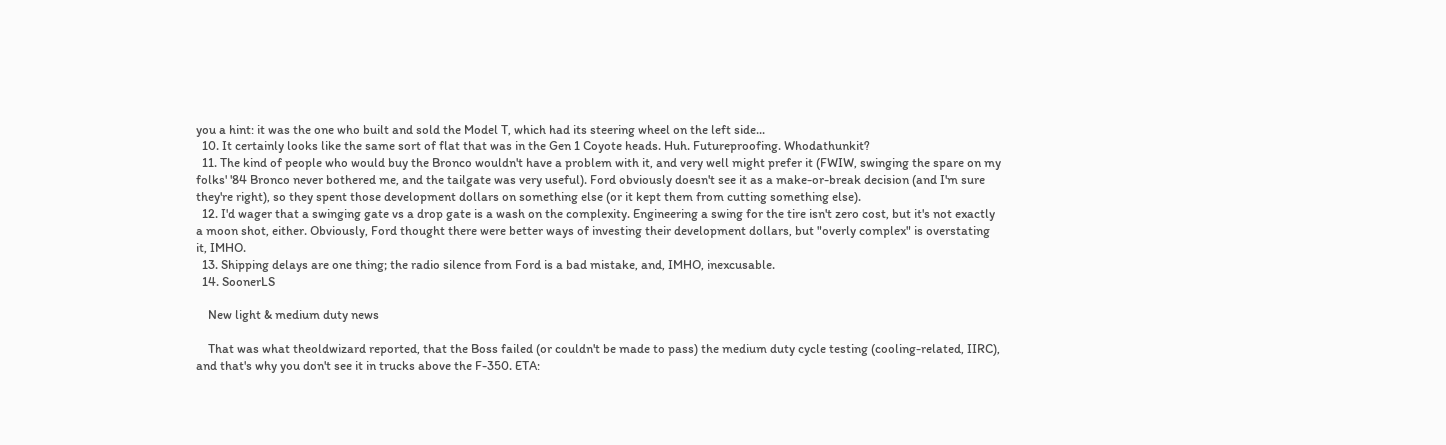you a hint: it was the one who built and sold the Model T, which had its steering wheel on the left side...
  10. It certainly looks like the same sort of flat that was in the Gen 1 Coyote heads. Huh. Futureproofing. Whodathunkit?
  11. The kind of people who would buy the Bronco wouldn't have a problem with it, and very well might prefer it (FWIW, swinging the spare on my folks' '84 Bronco never bothered me, and the tailgate was very useful). Ford obviously doesn't see it as a make-or-break decision (and I'm sure they're right), so they spent those development dollars on something else (or it kept them from cutting something else).
  12. I'd wager that a swinging gate vs a drop gate is a wash on the complexity. Engineering a swing for the tire isn't zero cost, but it's not exactly a moon shot, either. Obviously, Ford thought there were better ways of investing their development dollars, but "overly complex" is overstating it, IMHO.
  13. Shipping delays are one thing; the radio silence from Ford is a bad mistake, and, IMHO, inexcusable.
  14. SoonerLS

    New light & medium duty news

    That was what theoldwizard reported, that the Boss failed (or couldn't be made to pass) the medium duty cycle testing (cooling-related, IIRC), and that's why you don't see it in trucks above the F-350. ETA: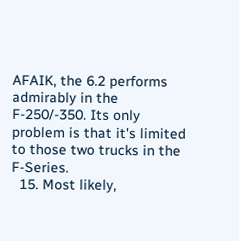AFAIK, the 6.2 performs admirably in the F-250/-350. Its only problem is that it's limited to those two trucks in the F-Series.
  15. Most likely,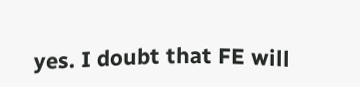yes. I doubt that FE will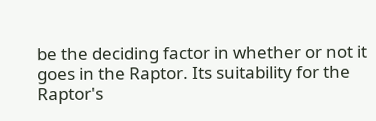be the deciding factor in whether or not it goes in the Raptor. Its suitability for the Raptor's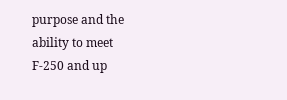purpose and the ability to meet F-250 and up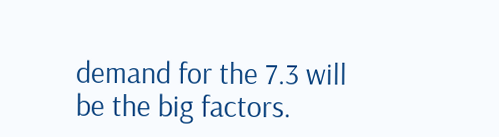demand for the 7.3 will be the big factors.